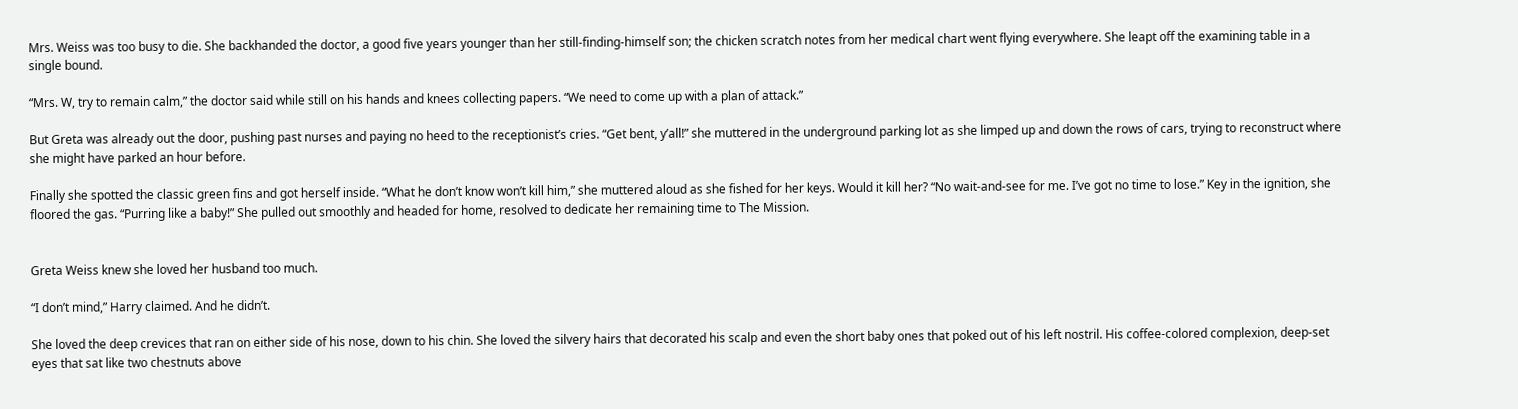Mrs. Weiss was too busy to die. She backhanded the doctor, a good five years younger than her still-finding-himself son; the chicken scratch notes from her medical chart went flying everywhere. She leapt off the examining table in a single bound.

“Mrs. W, try to remain calm,” the doctor said while still on his hands and knees collecting papers. “We need to come up with a plan of attack.”

But Greta was already out the door, pushing past nurses and paying no heed to the receptionist’s cries. “Get bent, y’all!” she muttered in the underground parking lot as she limped up and down the rows of cars, trying to reconstruct where she might have parked an hour before.

Finally she spotted the classic green fins and got herself inside. “What he don’t know won’t kill him,” she muttered aloud as she fished for her keys. Would it kill her? “No wait-and-see for me. I’ve got no time to lose.” Key in the ignition, she floored the gas. “Purring like a baby!” She pulled out smoothly and headed for home, resolved to dedicate her remaining time to The Mission.


Greta Weiss knew she loved her husband too much.

“I don’t mind,” Harry claimed. And he didn’t.

She loved the deep crevices that ran on either side of his nose, down to his chin. She loved the silvery hairs that decorated his scalp and even the short baby ones that poked out of his left nostril. His coffee-colored complexion, deep-set eyes that sat like two chestnuts above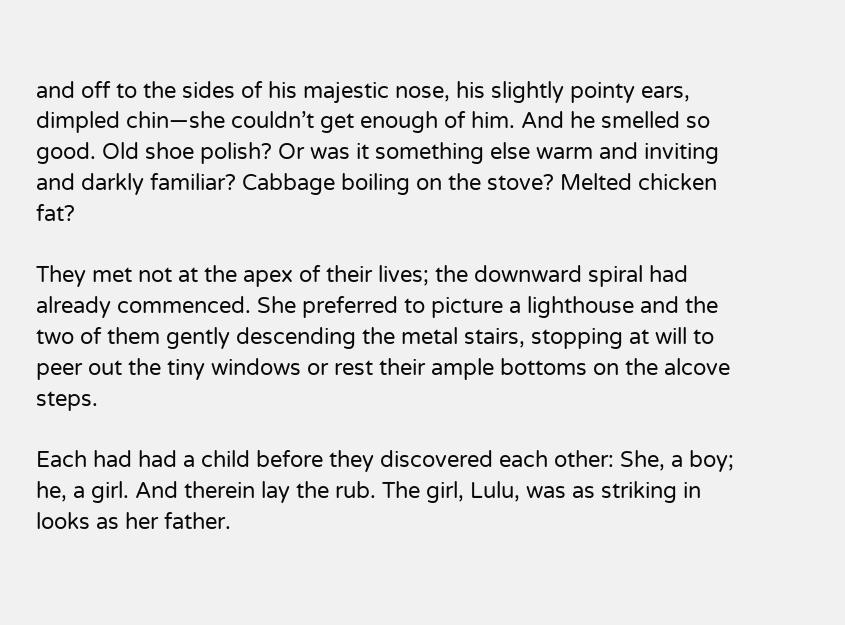and off to the sides of his majestic nose, his slightly pointy ears, dimpled chin—she couldn’t get enough of him. And he smelled so good. Old shoe polish? Or was it something else warm and inviting and darkly familiar? Cabbage boiling on the stove? Melted chicken fat?

They met not at the apex of their lives; the downward spiral had already commenced. She preferred to picture a lighthouse and the two of them gently descending the metal stairs, stopping at will to peer out the tiny windows or rest their ample bottoms on the alcove steps.

Each had had a child before they discovered each other: She, a boy; he, a girl. And therein lay the rub. The girl, Lulu, was as striking in looks as her father.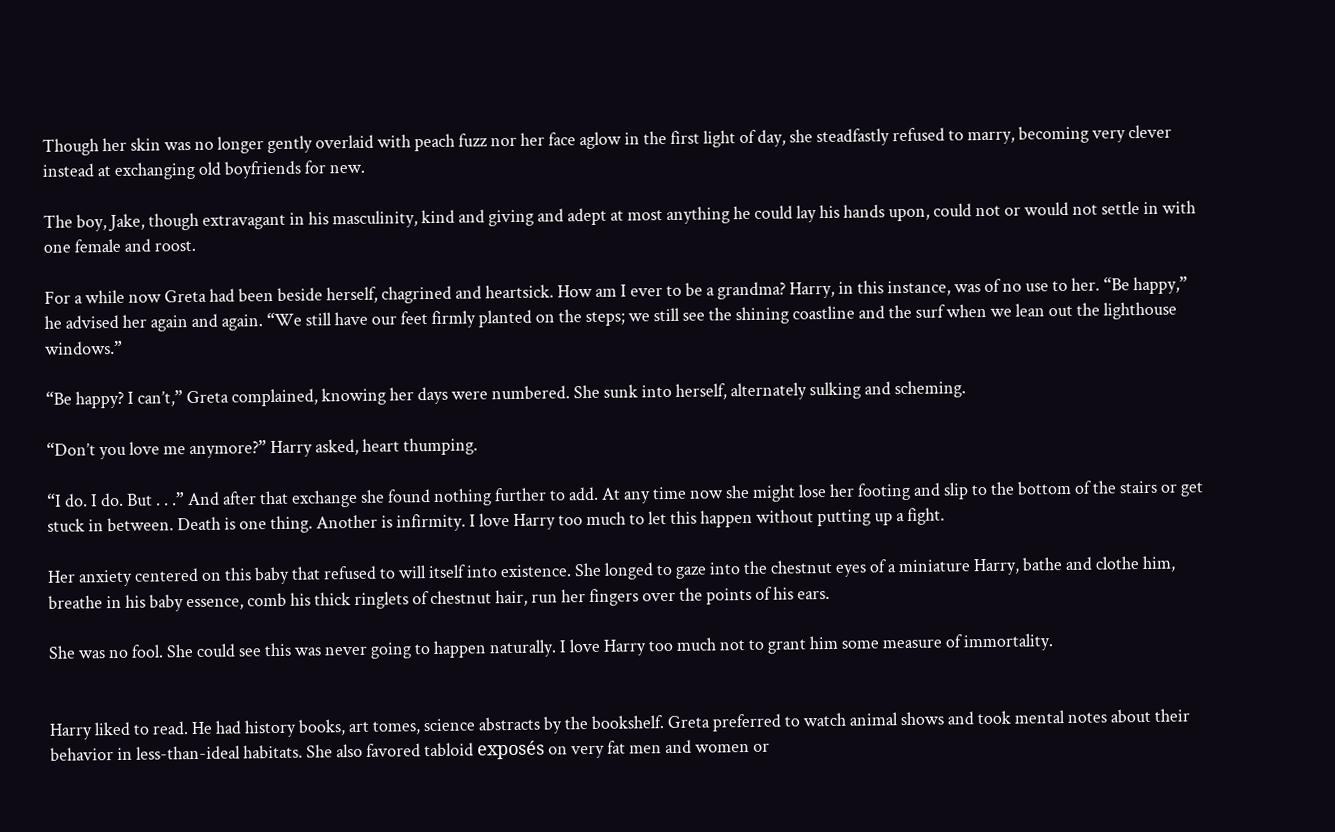Though her skin was no longer gently overlaid with peach fuzz nor her face aglow in the first light of day, she steadfastly refused to marry, becoming very clever instead at exchanging old boyfriends for new.

The boy, Jake, though extravagant in his masculinity, kind and giving and adept at most anything he could lay his hands upon, could not or would not settle in with one female and roost.

For a while now Greta had been beside herself, chagrined and heartsick. How am I ever to be a grandma? Harry, in this instance, was of no use to her. “Be happy,” he advised her again and again. “We still have our feet firmly planted on the steps; we still see the shining coastline and the surf when we lean out the lighthouse windows.”

“Be happy? I can’t,” Greta complained, knowing her days were numbered. She sunk into herself, alternately sulking and scheming.

“Don’t you love me anymore?” Harry asked, heart thumping.

“I do. I do. But . . .” And after that exchange she found nothing further to add. At any time now she might lose her footing and slip to the bottom of the stairs or get stuck in between. Death is one thing. Another is infirmity. I love Harry too much to let this happen without putting up a fight.

Her anxiety centered on this baby that refused to will itself into existence. She longed to gaze into the chestnut eyes of a miniature Harry, bathe and clothe him, breathe in his baby essence, comb his thick ringlets of chestnut hair, run her fingers over the points of his ears.

She was no fool. She could see this was never going to happen naturally. I love Harry too much not to grant him some measure of immortality.


Harry liked to read. He had history books, art tomes, science abstracts by the bookshelf. Greta preferred to watch animal shows and took mental notes about their behavior in less-than-ideal habitats. She also favored tabloid exposés on very fat men and women or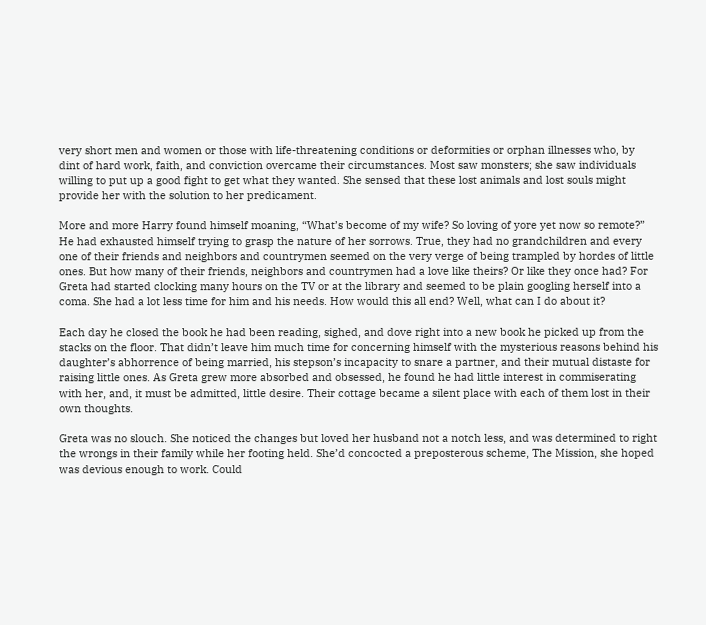very short men and women or those with life-threatening conditions or deformities or orphan illnesses who, by dint of hard work, faith, and conviction overcame their circumstances. Most saw monsters; she saw individuals willing to put up a good fight to get what they wanted. She sensed that these lost animals and lost souls might provide her with the solution to her predicament.

More and more Harry found himself moaning, “What’s become of my wife? So loving of yore yet now so remote?” He had exhausted himself trying to grasp the nature of her sorrows. True, they had no grandchildren and every one of their friends and neighbors and countrymen seemed on the very verge of being trampled by hordes of little ones. But how many of their friends, neighbors and countrymen had a love like theirs? Or like they once had? For Greta had started clocking many hours on the TV or at the library and seemed to be plain googling herself into a coma. She had a lot less time for him and his needs. How would this all end? Well, what can I do about it?

Each day he closed the book he had been reading, sighed, and dove right into a new book he picked up from the stacks on the floor. That didn’t leave him much time for concerning himself with the mysterious reasons behind his daughter’s abhorrence of being married, his stepson’s incapacity to snare a partner, and their mutual distaste for raising little ones. As Greta grew more absorbed and obsessed, he found he had little interest in commiserating with her, and, it must be admitted, little desire. Their cottage became a silent place with each of them lost in their own thoughts.

Greta was no slouch. She noticed the changes but loved her husband not a notch less, and was determined to right the wrongs in their family while her footing held. She’d concocted a preposterous scheme, The Mission, she hoped was devious enough to work. Could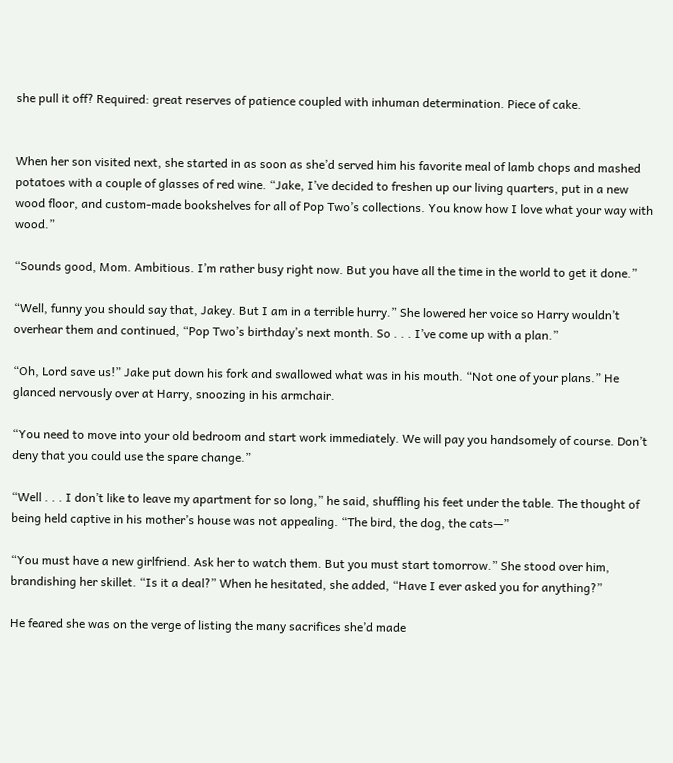she pull it off? Required: great reserves of patience coupled with inhuman determination. Piece of cake.


When her son visited next, she started in as soon as she’d served him his favorite meal of lamb chops and mashed potatoes with a couple of glasses of red wine. “Jake, I’ve decided to freshen up our living quarters, put in a new wood floor, and custom-made bookshelves for all of Pop Two’s collections. You know how I love what your way with wood.”

“Sounds good, Mom. Ambitious. I’m rather busy right now. But you have all the time in the world to get it done.”

“Well, funny you should say that, Jakey. But I am in a terrible hurry.” She lowered her voice so Harry wouldn’t overhear them and continued, “Pop Two’s birthday’s next month. So . . . I’ve come up with a plan.”

“Oh, Lord save us!” Jake put down his fork and swallowed what was in his mouth. “Not one of your plans.” He glanced nervously over at Harry, snoozing in his armchair.

“You need to move into your old bedroom and start work immediately. We will pay you handsomely of course. Don’t deny that you could use the spare change.”

“Well . . . I don’t like to leave my apartment for so long,” he said, shuffling his feet under the table. The thought of being held captive in his mother’s house was not appealing. “The bird, the dog, the cats—”

“You must have a new girlfriend. Ask her to watch them. But you must start tomorrow.” She stood over him, brandishing her skillet. “Is it a deal?” When he hesitated, she added, “Have I ever asked you for anything?”

He feared she was on the verge of listing the many sacrifices she’d made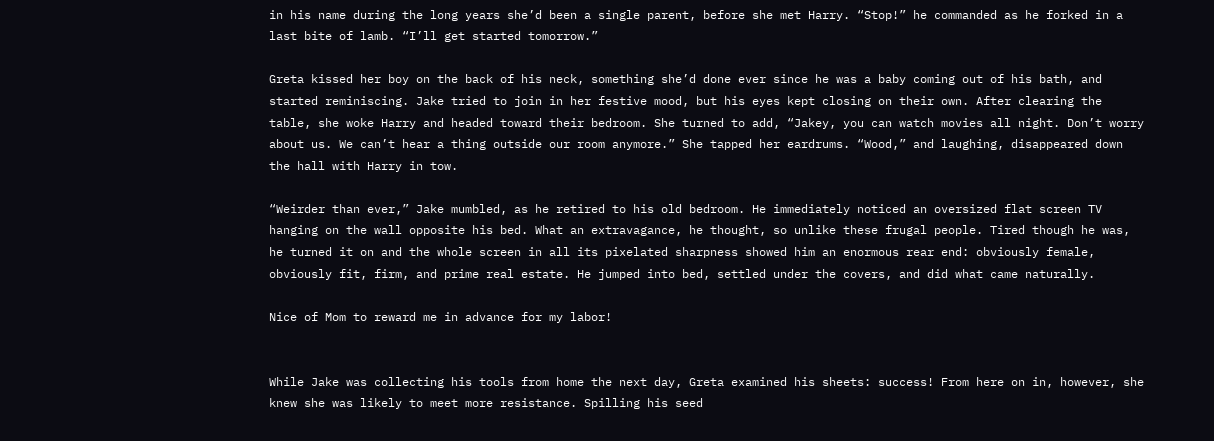in his name during the long years she’d been a single parent, before she met Harry. “Stop!” he commanded as he forked in a last bite of lamb. “I’ll get started tomorrow.”

Greta kissed her boy on the back of his neck, something she’d done ever since he was a baby coming out of his bath, and started reminiscing. Jake tried to join in her festive mood, but his eyes kept closing on their own. After clearing the table, she woke Harry and headed toward their bedroom. She turned to add, “Jakey, you can watch movies all night. Don’t worry about us. We can’t hear a thing outside our room anymore.” She tapped her eardrums. “Wood,” and laughing, disappeared down the hall with Harry in tow.

“Weirder than ever,” Jake mumbled, as he retired to his old bedroom. He immediately noticed an oversized flat screen TV hanging on the wall opposite his bed. What an extravagance, he thought, so unlike these frugal people. Tired though he was, he turned it on and the whole screen in all its pixelated sharpness showed him an enormous rear end: obviously female, obviously fit, firm, and prime real estate. He jumped into bed, settled under the covers, and did what came naturally.

Nice of Mom to reward me in advance for my labor!


While Jake was collecting his tools from home the next day, Greta examined his sheets: success! From here on in, however, she knew she was likely to meet more resistance. Spilling his seed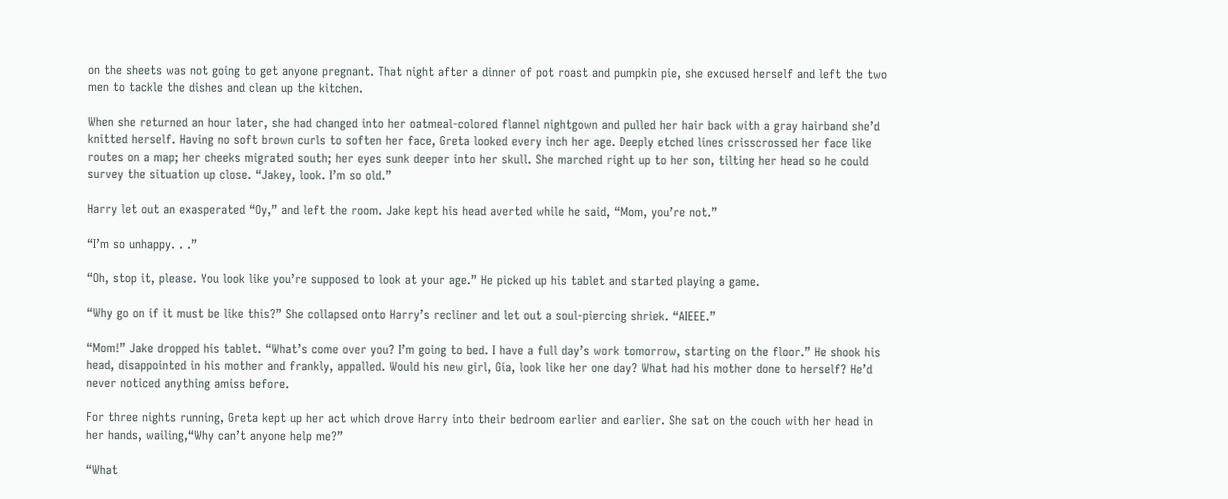on the sheets was not going to get anyone pregnant. That night after a dinner of pot roast and pumpkin pie, she excused herself and left the two men to tackle the dishes and clean up the kitchen.

When she returned an hour later, she had changed into her oatmeal-colored flannel nightgown and pulled her hair back with a gray hairband she’d knitted herself. Having no soft brown curls to soften her face, Greta looked every inch her age. Deeply etched lines crisscrossed her face like routes on a map; her cheeks migrated south; her eyes sunk deeper into her skull. She marched right up to her son, tilting her head so he could survey the situation up close. “Jakey, look. I’m so old.”

Harry let out an exasperated “Oy,” and left the room. Jake kept his head averted while he said, “Mom, you’re not.”

“I’m so unhappy. . .”

“Oh, stop it, please. You look like you’re supposed to look at your age.” He picked up his tablet and started playing a game.

“Why go on if it must be like this?” She collapsed onto Harry’s recliner and let out a soul-piercing shriek. “AIEEE.”

“Mom!” Jake dropped his tablet. “What’s come over you? I’m going to bed. I have a full day’s work tomorrow, starting on the floor.” He shook his head, disappointed in his mother and frankly, appalled. Would his new girl, Gia, look like her one day? What had his mother done to herself? He’d never noticed anything amiss before.

For three nights running, Greta kept up her act which drove Harry into their bedroom earlier and earlier. She sat on the couch with her head in her hands, wailing,“Why can’t anyone help me?”

“What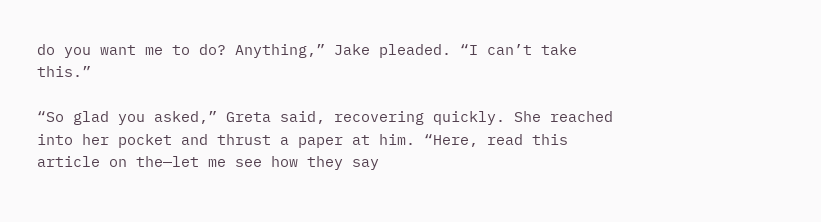do you want me to do? Anything,” Jake pleaded. “I can’t take this.”

“So glad you asked,” Greta said, recovering quickly. She reached into her pocket and thrust a paper at him. “Here, read this article on the—let me see how they say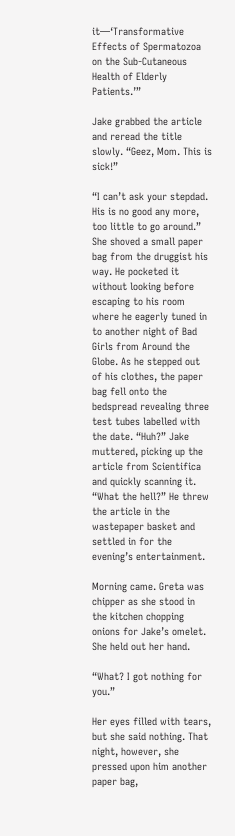it—‘Transformative Effects of Spermatozoa on the Sub-Cutaneous Health of Elderly Patients.’”

Jake grabbed the article and reread the title slowly. “Geez, Mom. This is sick!”

“I can’t ask your stepdad. His is no good any more, too little to go around.” She shoved a small paper bag from the druggist his way. He pocketed it without looking before escaping to his room where he eagerly tuned in to another night of Bad Girls from Around the Globe. As he stepped out of his clothes, the paper bag fell onto the bedspread revealing three test tubes labelled with the date. “Huh?” Jake muttered, picking up the article from Scientifica and quickly scanning it. “What the hell?” He threw the article in the wastepaper basket and settled in for the evening’s entertainment.

Morning came. Greta was chipper as she stood in the kitchen chopping onions for Jake’s omelet. She held out her hand.

“What? I got nothing for you.”

Her eyes filled with tears, but she said nothing. That night, however, she pressed upon him another paper bag,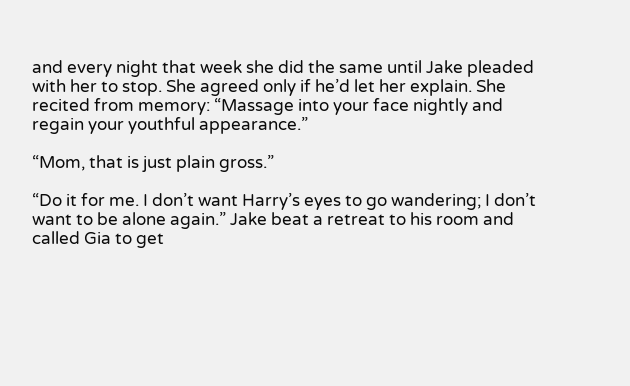and every night that week she did the same until Jake pleaded with her to stop. She agreed only if he’d let her explain. She recited from memory: “Massage into your face nightly and regain your youthful appearance.”

“Mom, that is just plain gross.”

“Do it for me. I don’t want Harry’s eyes to go wandering; I don’t want to be alone again.” Jake beat a retreat to his room and called Gia to get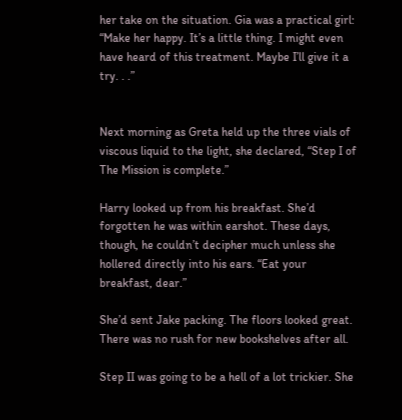her take on the situation. Gia was a practical girl: “Make her happy. It’s a little thing. I might even have heard of this treatment. Maybe I’ll give it a try. . .”


Next morning as Greta held up the three vials of viscous liquid to the light, she declared, “Step I of The Mission is complete.”

Harry looked up from his breakfast. She’d forgotten he was within earshot. These days, though, he couldn’t decipher much unless she hollered directly into his ears. “Eat your breakfast, dear.”

She’d sent Jake packing. The floors looked great. There was no rush for new bookshelves after all.

Step II was going to be a hell of a lot trickier. She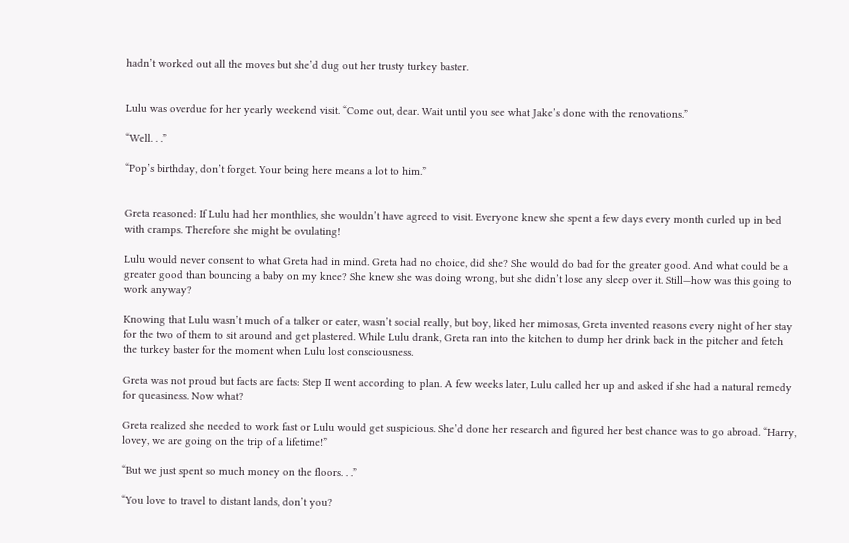hadn’t worked out all the moves but she’d dug out her trusty turkey baster.


Lulu was overdue for her yearly weekend visit. “Come out, dear. Wait until you see what Jake’s done with the renovations.”

“Well. . .”

“Pop’s birthday, don’t forget. Your being here means a lot to him.”


Greta reasoned: If Lulu had her monthlies, she wouldn’t have agreed to visit. Everyone knew she spent a few days every month curled up in bed with cramps. Therefore she might be ovulating!

Lulu would never consent to what Greta had in mind. Greta had no choice, did she? She would do bad for the greater good. And what could be a greater good than bouncing a baby on my knee? She knew she was doing wrong, but she didn’t lose any sleep over it. Still—how was this going to work anyway?

Knowing that Lulu wasn’t much of a talker or eater, wasn’t social really, but boy, liked her mimosas, Greta invented reasons every night of her stay for the two of them to sit around and get plastered. While Lulu drank, Greta ran into the kitchen to dump her drink back in the pitcher and fetch the turkey baster for the moment when Lulu lost consciousness.

Greta was not proud but facts are facts: Step II went according to plan. A few weeks later, Lulu called her up and asked if she had a natural remedy for queasiness. Now what?

Greta realized she needed to work fast or Lulu would get suspicious. She’d done her research and figured her best chance was to go abroad. “Harry, lovey, we are going on the trip of a lifetime!”

“But we just spent so much money on the floors. . .”

“You love to travel to distant lands, don’t you?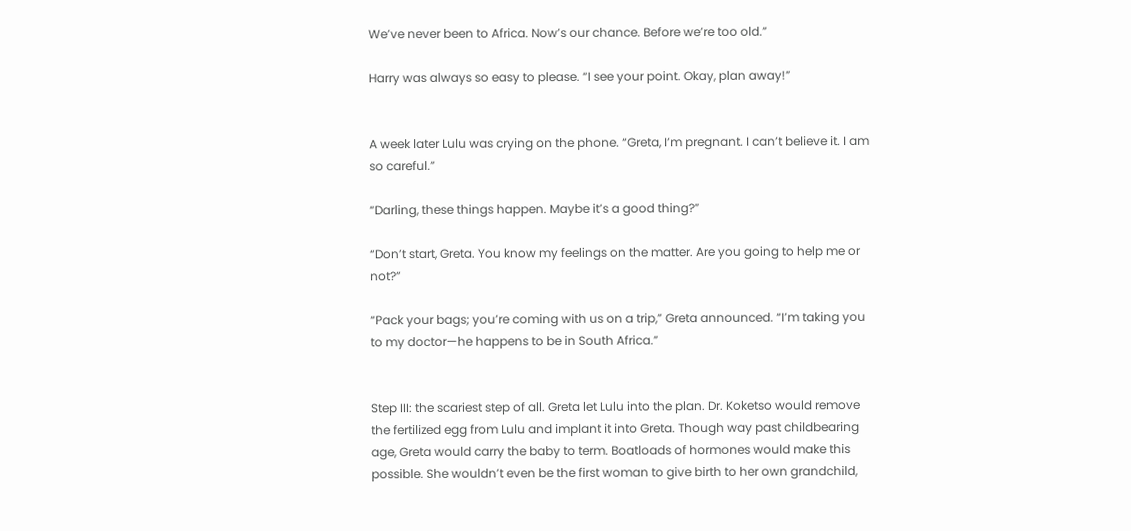We’ve never been to Africa. Now’s our chance. Before we’re too old.”

Harry was always so easy to please. “I see your point. Okay, plan away!”


A week later Lulu was crying on the phone. “Greta, I’m pregnant. I can’t believe it. I am so careful.”

“Darling, these things happen. Maybe it’s a good thing?”

“Don’t start, Greta. You know my feelings on the matter. Are you going to help me or not?”

“Pack your bags; you’re coming with us on a trip,” Greta announced. “I’m taking you to my doctor—he happens to be in South Africa.”


Step III: the scariest step of all. Greta let Lulu into the plan. Dr. Koketso would remove the fertilized egg from Lulu and implant it into Greta. Though way past childbearing age, Greta would carry the baby to term. Boatloads of hormones would make this possible. She wouldn’t even be the first woman to give birth to her own grandchild,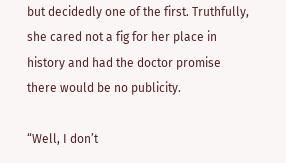but decidedly one of the first. Truthfully, she cared not a fig for her place in history and had the doctor promise there would be no publicity.

“Well, I don’t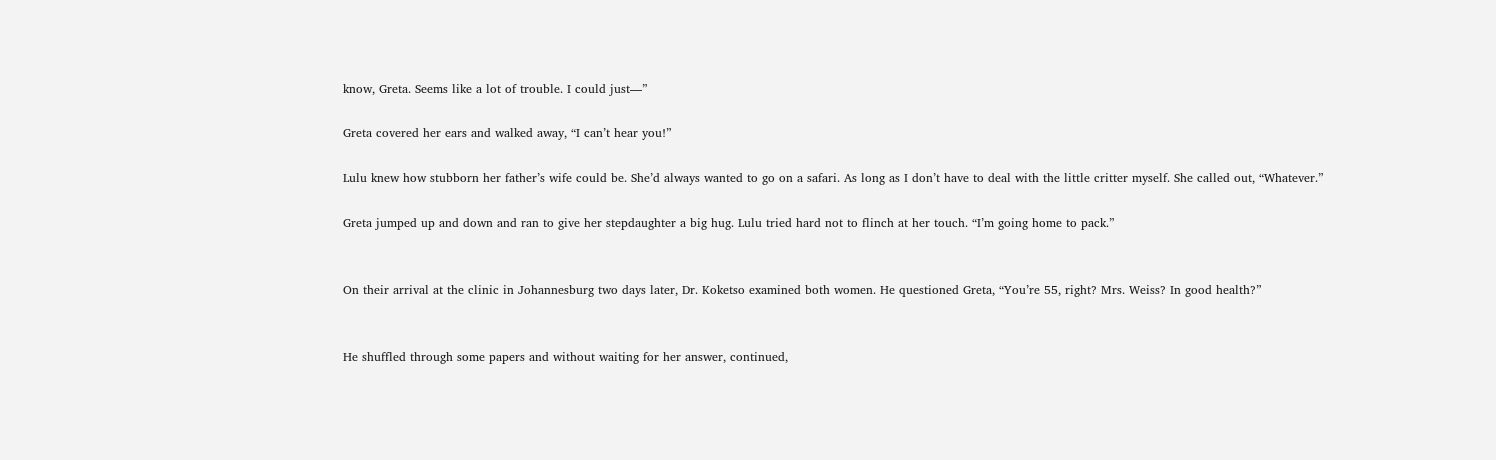know, Greta. Seems like a lot of trouble. I could just—”

Greta covered her ears and walked away, “I can’t hear you!”

Lulu knew how stubborn her father’s wife could be. She’d always wanted to go on a safari. As long as I don’t have to deal with the little critter myself. She called out, “Whatever.”

Greta jumped up and down and ran to give her stepdaughter a big hug. Lulu tried hard not to flinch at her touch. “I’m going home to pack.”


On their arrival at the clinic in Johannesburg two days later, Dr. Koketso examined both women. He questioned Greta, “You’re 55, right? Mrs. Weiss? In good health?”


He shuffled through some papers and without waiting for her answer, continued,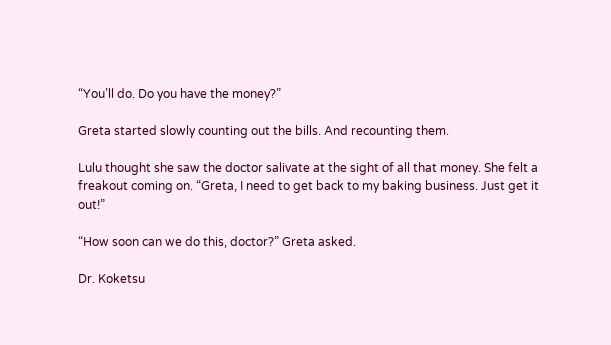“You’ll do. Do you have the money?”

Greta started slowly counting out the bills. And recounting them.

Lulu thought she saw the doctor salivate at the sight of all that money. She felt a freakout coming on. “Greta, I need to get back to my baking business. Just get it out!”

“How soon can we do this, doctor?” Greta asked.

Dr. Koketsu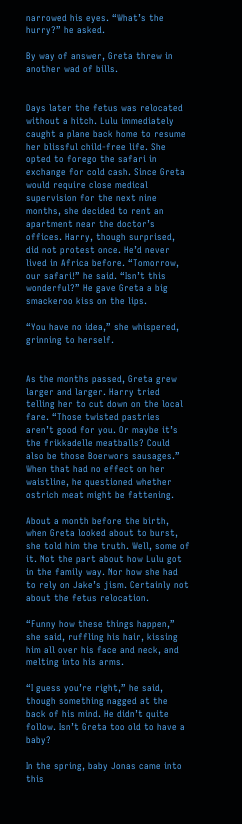narrowed his eyes. “What’s the hurry?” he asked.

By way of answer, Greta threw in another wad of bills.


Days later the fetus was relocated without a hitch. Lulu immediately caught a plane back home to resume her blissful child-free life. She opted to forego the safari in exchange for cold cash. Since Greta would require close medical supervision for the next nine months, she decided to rent an apartment near the doctor’s offices. Harry, though surprised, did not protest once. He’d never lived in Africa before. “Tomorrow, our safari!” he said. “Isn’t this wonderful?” He gave Greta a big smackeroo kiss on the lips.

“You have no idea,” she whispered, grinning to herself.


As the months passed, Greta grew larger and larger. Harry tried telling her to cut down on the local fare. “Those twisted pastries aren’t good for you. Or maybe it’s the frikkadelle meatballs? Could also be those Boerwors sausages.” When that had no effect on her waistline, he questioned whether ostrich meat might be fattening.

About a month before the birth, when Greta looked about to burst, she told him the truth. Well, some of it. Not the part about how Lulu got in the family way. Nor how she had to rely on Jake’s jism. Certainly not about the fetus relocation.

“Funny how these things happen,” she said, ruffling his hair, kissing him all over his face and neck, and melting into his arms.

“I guess you’re right,” he said, though something nagged at the back of his mind. He didn’t quite follow. Isn’t Greta too old to have a baby?

In the spring, baby Jonas came into this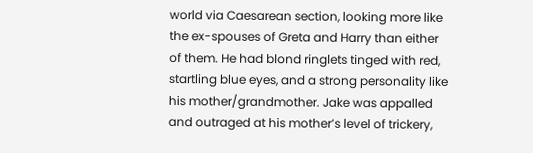world via Caesarean section, looking more like the ex-spouses of Greta and Harry than either of them. He had blond ringlets tinged with red, startling blue eyes, and a strong personality like his mother/grandmother. Jake was appalled and outraged at his mother’s level of trickery,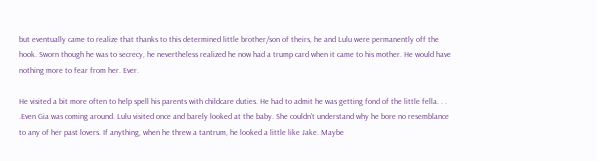but eventually came to realize that thanks to this determined little brother/son of theirs, he and Lulu were permanently off the hook. Sworn though he was to secrecy, he nevertheless realized he now had a trump card when it came to his mother. He would have nothing more to fear from her. Ever.

He visited a bit more often to help spell his parents with childcare duties. He had to admit he was getting fond of the little fella. . . .Even Gia was coming around. Lulu visited once and barely looked at the baby. She couldn’t understand why he bore no resemblance to any of her past lovers. If anything, when he threw a tantrum, he looked a little like Jake. Maybe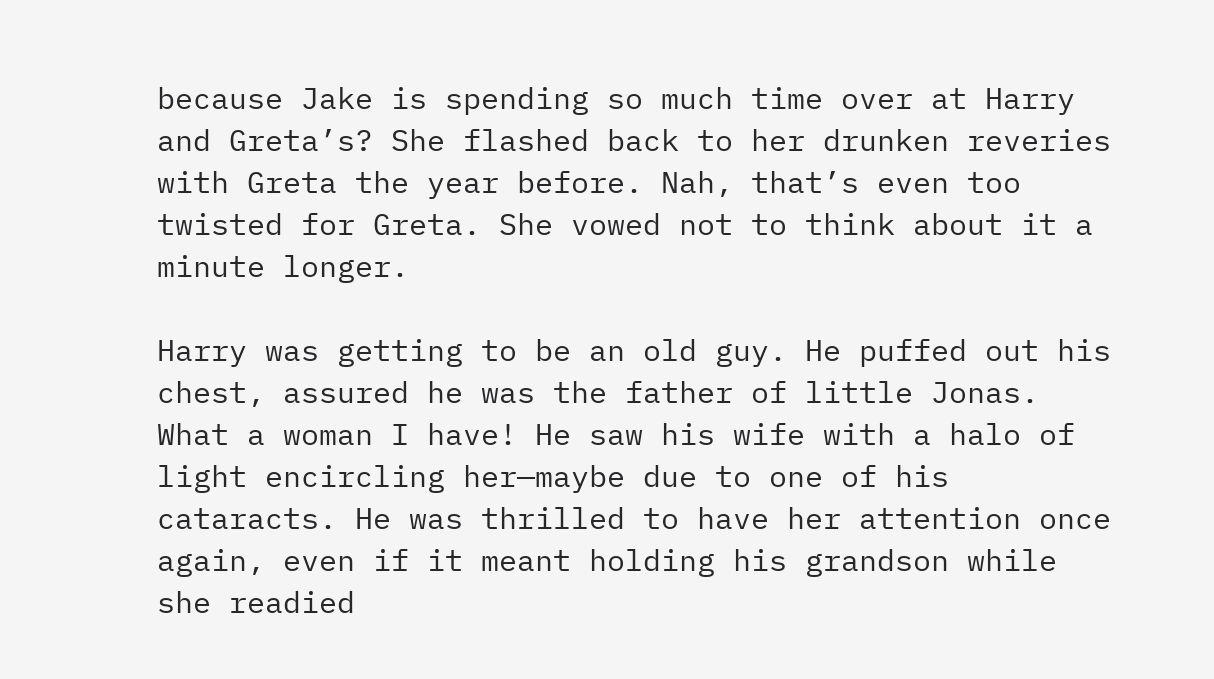because Jake is spending so much time over at Harry and Greta’s? She flashed back to her drunken reveries with Greta the year before. Nah, that’s even too twisted for Greta. She vowed not to think about it a minute longer.

Harry was getting to be an old guy. He puffed out his chest, assured he was the father of little Jonas. What a woman I have! He saw his wife with a halo of light encircling her—maybe due to one of his cataracts. He was thrilled to have her attention once again, even if it meant holding his grandson while she readied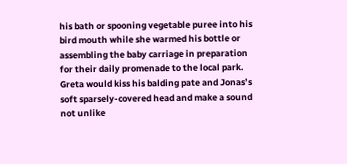his bath or spooning vegetable puree into his bird mouth while she warmed his bottle or assembling the baby carriage in preparation for their daily promenade to the local park. Greta would kiss his balding pate and Jonas’s soft sparsely-covered head and make a sound not unlike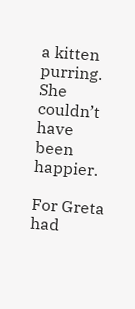a kitten purring. She couldn’t have been happier.

For Greta had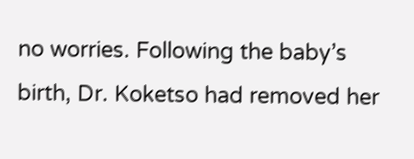no worries. Following the baby’s birth, Dr. Koketso had removed her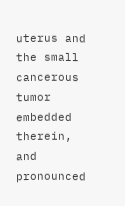uterus and the small cancerous tumor embedded therein, and pronounced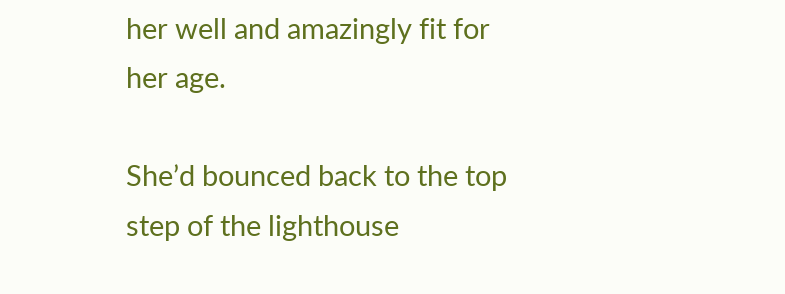her well and amazingly fit for her age.

She’d bounced back to the top step of the lighthouse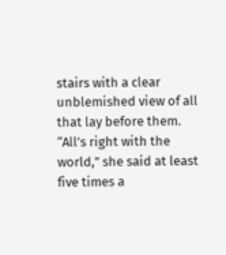stairs with a clear unblemished view of all that lay before them. “All’s right with the world,” she said at least five times a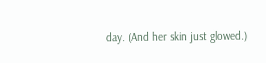day. (And her skin just glowed.)